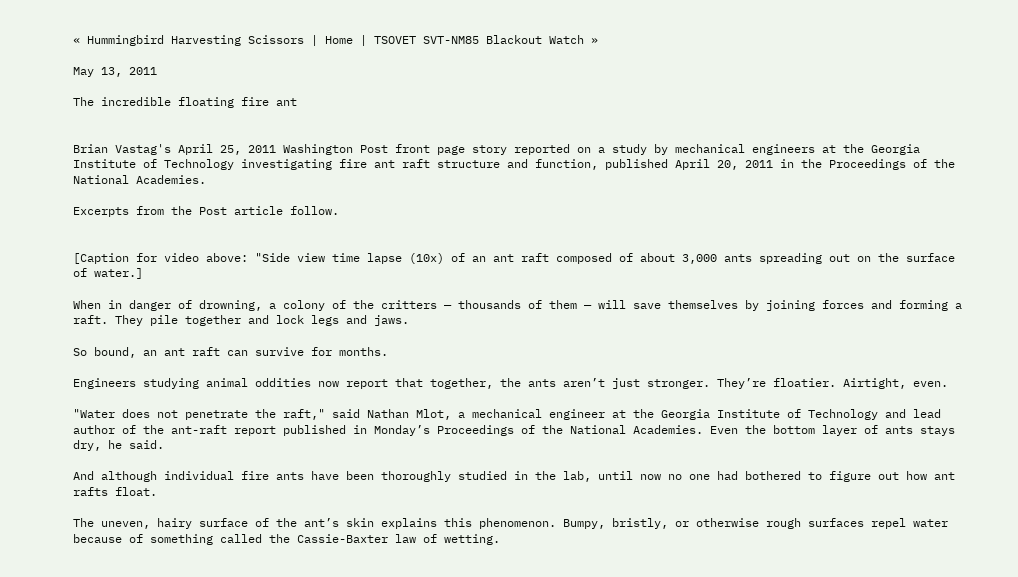« Hummingbird Harvesting Scissors | Home | TSOVET SVT-NM85 Blackout Watch »

May 13, 2011

The incredible floating fire ant


Brian Vastag's April 25, 2011 Washington Post front page story reported on a study by mechanical engineers at the Georgia Institute of Technology investigating fire ant raft structure and function, published April 20, 2011 in the Proceedings of the National Academies.

Excerpts from the Post article follow.


[Caption for video above: "Side view time lapse (10x) of an ant raft composed of about 3,000 ants spreading out on the surface of water.]

When in danger of drowning, a colony of the critters — thousands of them — will save themselves by joining forces and forming a raft. They pile together and lock legs and jaws.

So bound, an ant raft can survive for months.

Engineers studying animal oddities now report that together, the ants aren’t just stronger. They’re floatier. Airtight, even.

"Water does not penetrate the raft," said Nathan Mlot, a mechanical engineer at the Georgia Institute of Technology and lead author of the ant-raft report published in Monday’s Proceedings of the National Academies. Even the bottom layer of ants stays dry, he said.

And although individual fire ants have been thoroughly studied in the lab, until now no one had bothered to figure out how ant rafts float.

The uneven, hairy surface of the ant’s skin explains this phenomenon. Bumpy, bristly, or otherwise rough surfaces repel water because of something called the Cassie-Baxter law of wetting.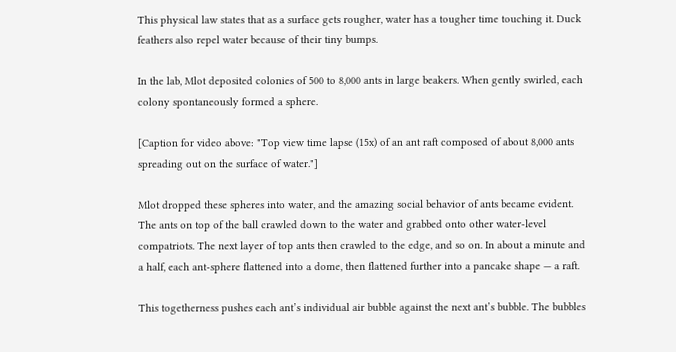This physical law states that as a surface gets rougher, water has a tougher time touching it. Duck feathers also repel water because of their tiny bumps.

In the lab, Mlot deposited colonies of 500 to 8,000 ants in large beakers. When gently swirled, each colony spontaneously formed a sphere.

[Caption for video above: "Top view time lapse (15x) of an ant raft composed of about 8,000 ants spreading out on the surface of water."]

Mlot dropped these spheres into water, and the amazing social behavior of ants became evident. The ants on top of the ball crawled down to the water and grabbed onto other water-level compatriots. The next layer of top ants then crawled to the edge, and so on. In about a minute and a half, each ant-sphere flattened into a dome, then flattened further into a pancake shape — a raft.

This togetherness pushes each ant’s individual air bubble against the next ant’s bubble. The bubbles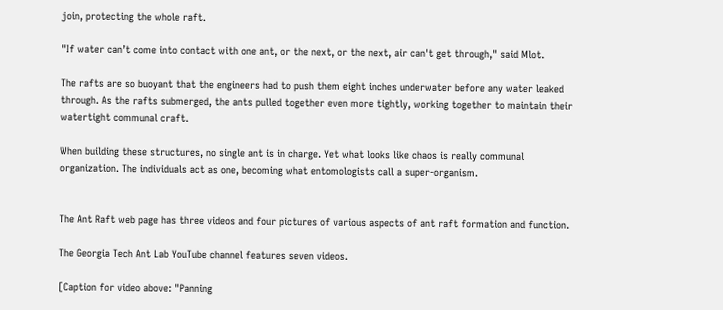join, protecting the whole raft.

"If water can’t come into contact with one ant, or the next, or the next, air can't get through," said Mlot.

The rafts are so buoyant that the engineers had to push them eight inches underwater before any water leaked through. As the rafts submerged, the ants pulled together even more tightly, working together to maintain their watertight communal craft.

When building these structures, no single ant is in charge. Yet what looks like chaos is really communal organization. The individuals act as one, becoming what entomologists call a super-organism.


The Ant Raft web page has three videos and four pictures of various aspects of ant raft formation and function.

The Georgia Tech Ant Lab YouTube channel features seven videos.

[Caption for video above: "Panning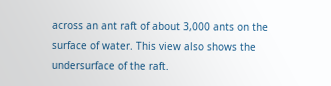across an ant raft of about 3,000 ants on the surface of water. This view also shows the undersurface of the raft.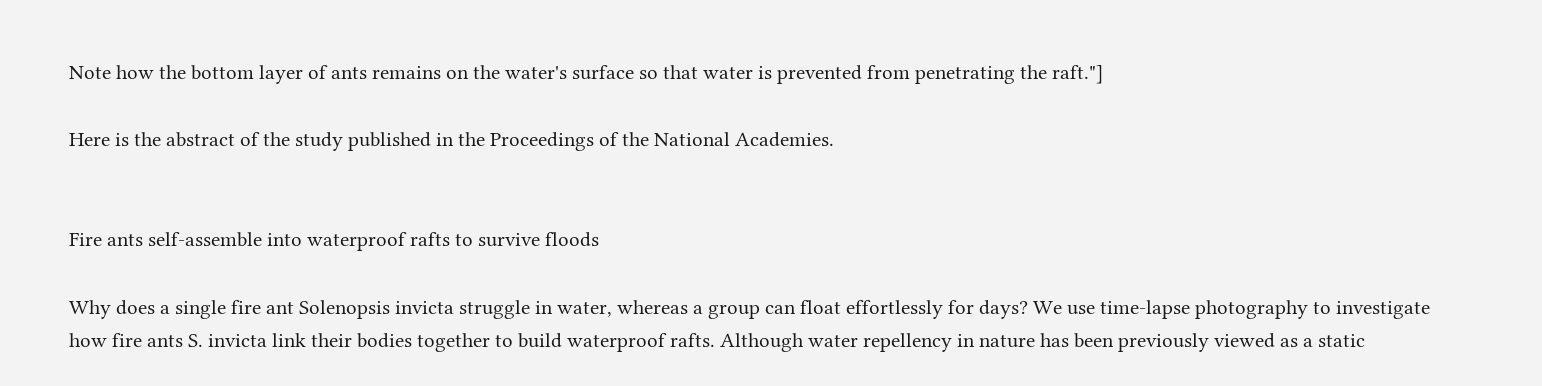Note how the bottom layer of ants remains on the water's surface so that water is prevented from penetrating the raft."]

Here is the abstract of the study published in the Proceedings of the National Academies.


Fire ants self-assemble into waterproof rafts to survive floods

Why does a single fire ant Solenopsis invicta struggle in water, whereas a group can float effortlessly for days? We use time-lapse photography to investigate how fire ants S. invicta link their bodies together to build waterproof rafts. Although water repellency in nature has been previously viewed as a static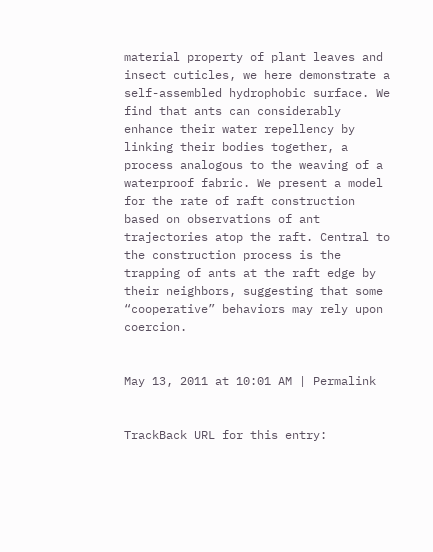material property of plant leaves and insect cuticles, we here demonstrate a self-assembled hydrophobic surface. We find that ants can considerably enhance their water repellency by linking their bodies together, a process analogous to the weaving of a waterproof fabric. We present a model for the rate of raft construction based on observations of ant trajectories atop the raft. Central to the construction process is the trapping of ants at the raft edge by their neighbors, suggesting that some “cooperative” behaviors may rely upon coercion.


May 13, 2011 at 10:01 AM | Permalink


TrackBack URL for this entry: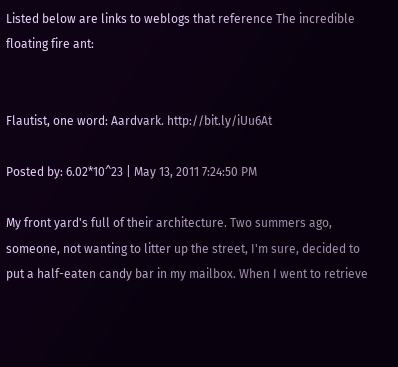Listed below are links to weblogs that reference The incredible floating fire ant:


Flautist, one word: Aardvark. http://bit.ly/iUu6At

Posted by: 6.02*10^23 | May 13, 2011 7:24:50 PM

My front yard's full of their architecture. Two summers ago, someone, not wanting to litter up the street, I'm sure, decided to put a half-eaten candy bar in my mailbox. When I went to retrieve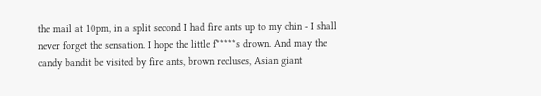the mail at 10pm, in a split second I had fire ants up to my chin - I shall never forget the sensation. I hope the little f*****s drown. And may the candy bandit be visited by fire ants, brown recluses, Asian giant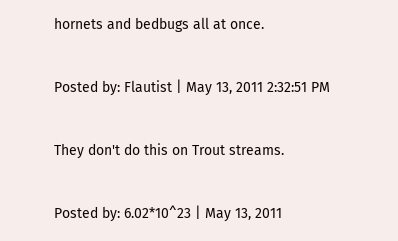hornets and bedbugs all at once.

Posted by: Flautist | May 13, 2011 2:32:51 PM

They don't do this on Trout streams.

Posted by: 6.02*10^23 | May 13, 2011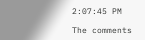2:07:45 PM

The comments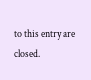to this entry are closed.